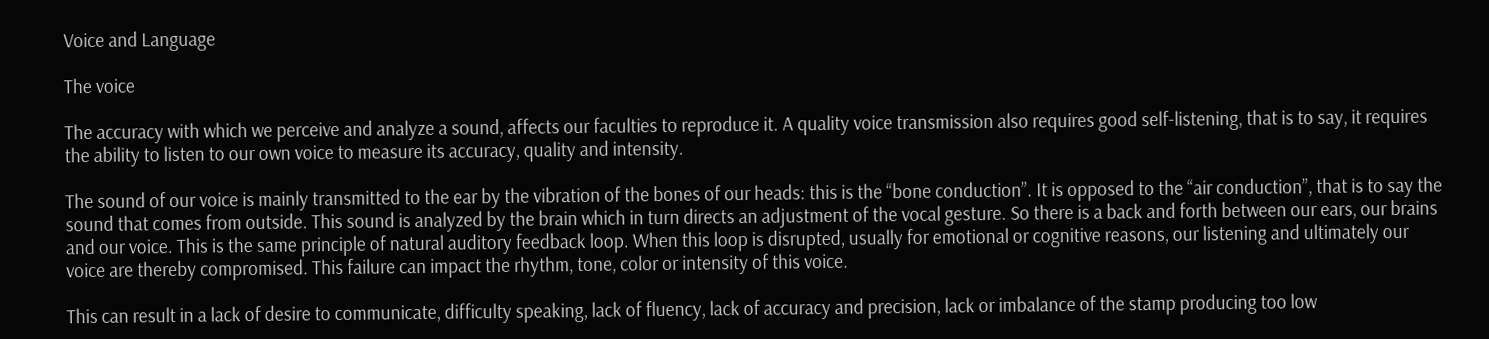Voice and Language

The voice

The accuracy with which we perceive and analyze a sound, affects our faculties to reproduce it. A quality voice transmission also requires good self-listening, that is to say, it requires the ability to listen to our own voice to measure its accuracy, quality and intensity.

The sound of our voice is mainly transmitted to the ear by the vibration of the bones of our heads: this is the “bone conduction”. It is opposed to the “air conduction”, that is to say the sound that comes from outside. This sound is analyzed by the brain which in turn directs an adjustment of the vocal gesture. So there is a back and forth between our ears, our brains and our voice. This is the same principle of natural auditory feedback loop. When this loop is disrupted, usually for emotional or cognitive reasons, our listening and ultimately our voice are thereby compromised. This failure can impact the rhythm, tone, color or intensity of this voice.

This can result in a lack of desire to communicate, difficulty speaking, lack of fluency, lack of accuracy and precision, lack or imbalance of the stamp producing too low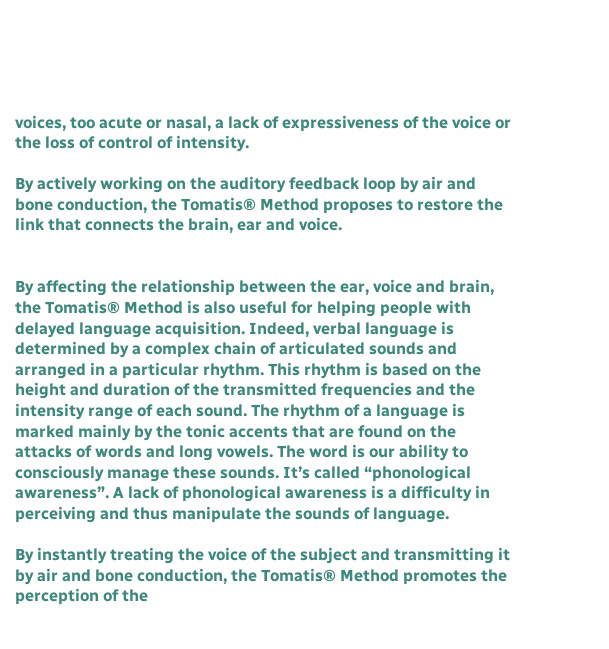voices, too acute or nasal, a lack of expressiveness of the voice or the loss of control of intensity.

By actively working on the auditory feedback loop by air and bone conduction, the Tomatis® Method proposes to restore the link that connects the brain, ear and voice.


By affecting the relationship between the ear, voice and brain, the Tomatis® Method is also useful for helping people with delayed language acquisition. Indeed, verbal language is determined by a complex chain of articulated sounds and arranged in a particular rhythm. This rhythm is based on the height and duration of the transmitted frequencies and the intensity range of each sound. The rhythm of a language is marked mainly by the tonic accents that are found on the attacks of words and long vowels. The word is our ability to consciously manage these sounds. It’s called “phonological awareness”. A lack of phonological awareness is a difficulty in perceiving and thus manipulate the sounds of language.

By instantly treating the voice of the subject and transmitting it by air and bone conduction, the Tomatis® Method promotes the perception of the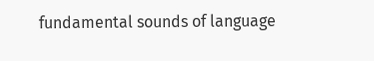fundamental sounds of language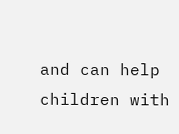and can help children with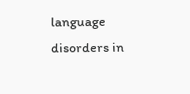language disorders in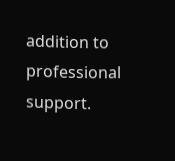addition to professional support.